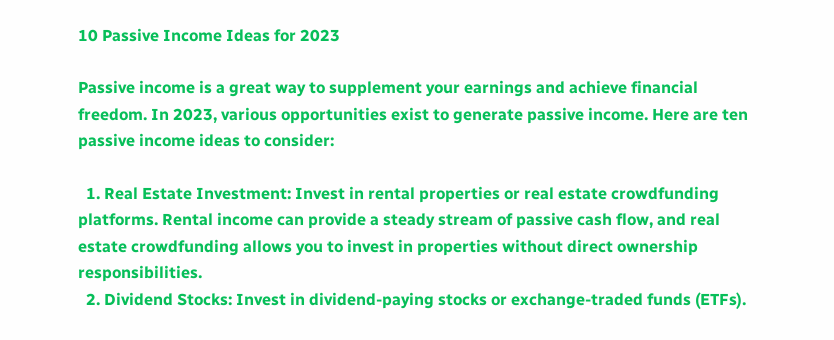10 Passive Income Ideas for 2023

Passive income is a great way to supplement your earnings and achieve financial freedom. In 2023, various opportunities exist to generate passive income. Here are ten passive income ideas to consider:

  1. Real Estate Investment: Invest in rental properties or real estate crowdfunding platforms. Rental income can provide a steady stream of passive cash flow, and real estate crowdfunding allows you to invest in properties without direct ownership responsibilities.
  2. Dividend Stocks: Invest in dividend-paying stocks or exchange-traded funds (ETFs).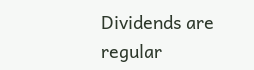Dividends are regular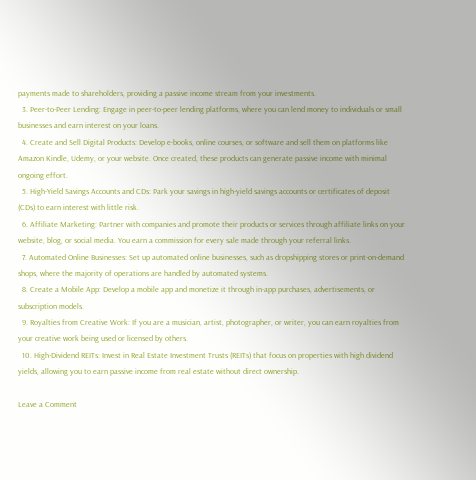payments made to shareholders, providing a passive income stream from your investments.
  3. Peer-to-Peer Lending: Engage in peer-to-peer lending platforms, where you can lend money to individuals or small businesses and earn interest on your loans.
  4. Create and Sell Digital Products: Develop e-books, online courses, or software and sell them on platforms like Amazon Kindle, Udemy, or your website. Once created, these products can generate passive income with minimal ongoing effort.
  5. High-Yield Savings Accounts and CDs: Park your savings in high-yield savings accounts or certificates of deposit (CDs) to earn interest with little risk.
  6. Affiliate Marketing: Partner with companies and promote their products or services through affiliate links on your website, blog, or social media. You earn a commission for every sale made through your referral links.
  7. Automated Online Businesses: Set up automated online businesses, such as dropshipping stores or print-on-demand shops, where the majority of operations are handled by automated systems.
  8. Create a Mobile App: Develop a mobile app and monetize it through in-app purchases, advertisements, or subscription models.
  9. Royalties from Creative Work: If you are a musician, artist, photographer, or writer, you can earn royalties from your creative work being used or licensed by others.
  10. High-Dividend REITs: Invest in Real Estate Investment Trusts (REITs) that focus on properties with high dividend yields, allowing you to earn passive income from real estate without direct ownership.

Leave a Comment